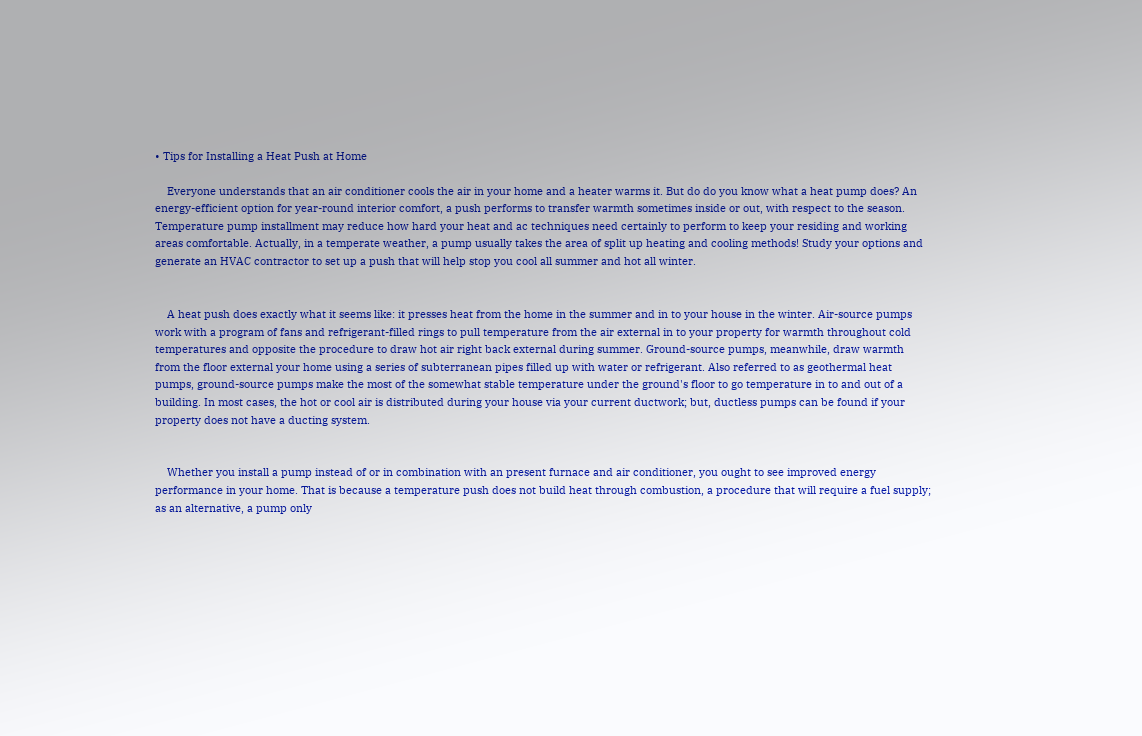• Tips for Installing a Heat Push at Home

    Everyone understands that an air conditioner cools the air in your home and a heater warms it. But do do you know what a heat pump does? An energy-efficient option for year-round interior comfort, a push performs to transfer warmth sometimes inside or out, with respect to the season. Temperature pump installment may reduce how hard your heat and ac techniques need certainly to perform to keep your residing and working areas comfortable. Actually, in a temperate weather, a pump usually takes the area of split up heating and cooling methods! Study your options and generate an HVAC contractor to set up a push that will help stop you cool all summer and hot all winter.


    A heat push does exactly what it seems like: it presses heat from the home in the summer and in to your house in the winter. Air-source pumps work with a program of fans and refrigerant-filled rings to pull temperature from the air external in to your property for warmth throughout cold temperatures and opposite the procedure to draw hot air right back external during summer. Ground-source pumps, meanwhile, draw warmth from the floor external your home using a series of subterranean pipes filled up with water or refrigerant. Also referred to as geothermal heat pumps, ground-source pumps make the most of the somewhat stable temperature under the ground's floor to go temperature in to and out of a building. In most cases, the hot or cool air is distributed during your house via your current ductwork; but, ductless pumps can be found if your property does not have a ducting system.


    Whether you install a pump instead of or in combination with an present furnace and air conditioner, you ought to see improved energy performance in your home. That is because a temperature push does not build heat through combustion, a procedure that will require a fuel supply; as an alternative, a pump only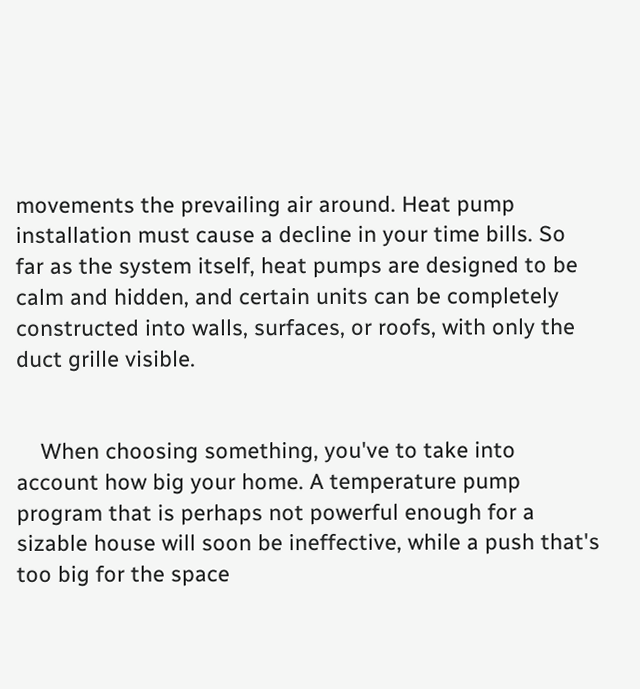movements the prevailing air around. Heat pump installation must cause a decline in your time bills. So far as the system itself, heat pumps are designed to be calm and hidden, and certain units can be completely constructed into walls, surfaces, or roofs, with only the duct grille visible.


    When choosing something, you've to take into account how big your home. A temperature pump program that is perhaps not powerful enough for a sizable house will soon be ineffective, while a push that's too big for the space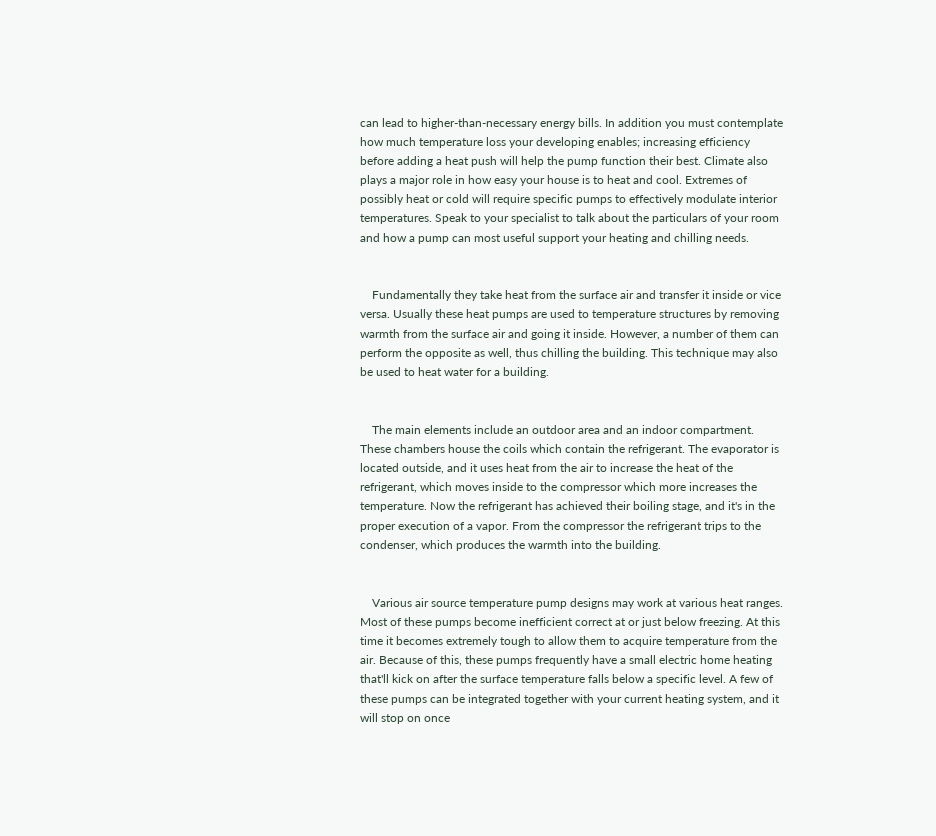can lead to higher-than-necessary energy bills. In addition you must contemplate how much temperature loss your developing enables; increasing efficiency before adding a heat push will help the pump function their best. Climate also plays a major role in how easy your house is to heat and cool. Extremes of possibly heat or cold will require specific pumps to effectively modulate interior temperatures. Speak to your specialist to talk about the particulars of your room and how a pump can most useful support your heating and chilling needs.


    Fundamentally they take heat from the surface air and transfer it inside or vice versa. Usually these heat pumps are used to temperature structures by removing warmth from the surface air and going it inside. However, a number of them can perform the opposite as well, thus chilling the building. This technique may also be used to heat water for a building.


    The main elements include an outdoor area and an indoor compartment. These chambers house the coils which contain the refrigerant. The evaporator is located outside, and it uses heat from the air to increase the heat of the refrigerant, which moves inside to the compressor which more increases the temperature. Now the refrigerant has achieved their boiling stage, and it's in the proper execution of a vapor. From the compressor the refrigerant trips to the condenser, which produces the warmth into the building.


    Various air source temperature pump designs may work at various heat ranges. Most of these pumps become inefficient correct at or just below freezing. At this time it becomes extremely tough to allow them to acquire temperature from the air. Because of this, these pumps frequently have a small electric home heating that'll kick on after the surface temperature falls below a specific level. A few of these pumps can be integrated together with your current heating system, and it will stop on once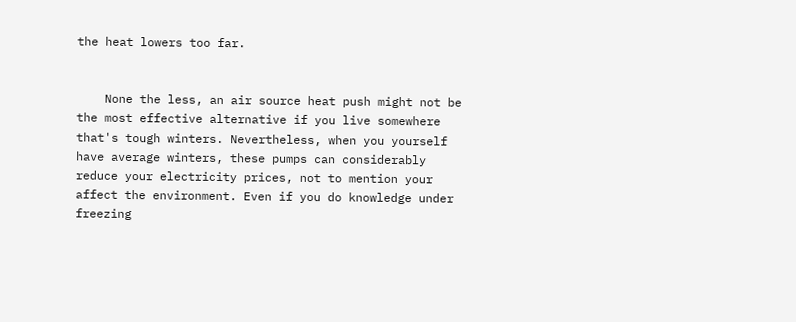the heat lowers too far.


    None the less, an air source heat push might not be the most effective alternative if you live somewhere that's tough winters. Nevertheless, when you yourself have average winters, these pumps can considerably reduce your electricity prices, not to mention your affect the environment. Even if you do knowledge under freezing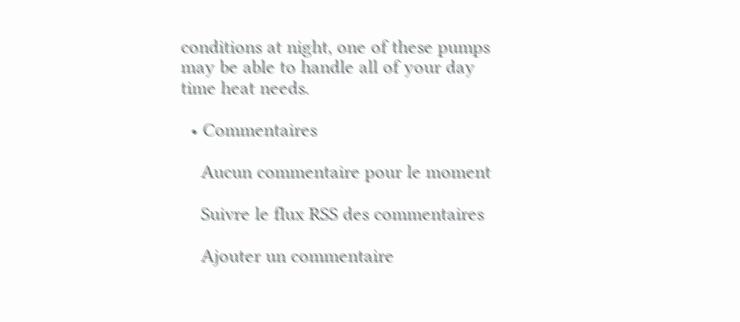conditions at night, one of these pumps may be able to handle all of your day time heat needs.

  • Commentaires

    Aucun commentaire pour le moment

    Suivre le flux RSS des commentaires

    Ajouter un commentaire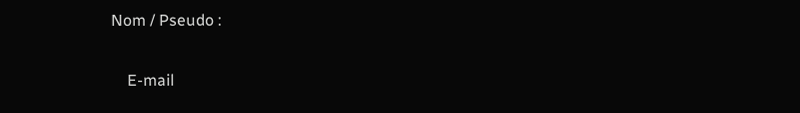Nom / Pseudo :

    E-mail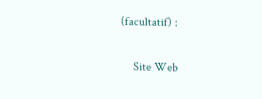(facultatif) :

    Site Web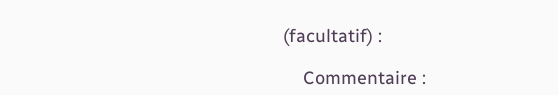(facultatif) :

    Commentaire :